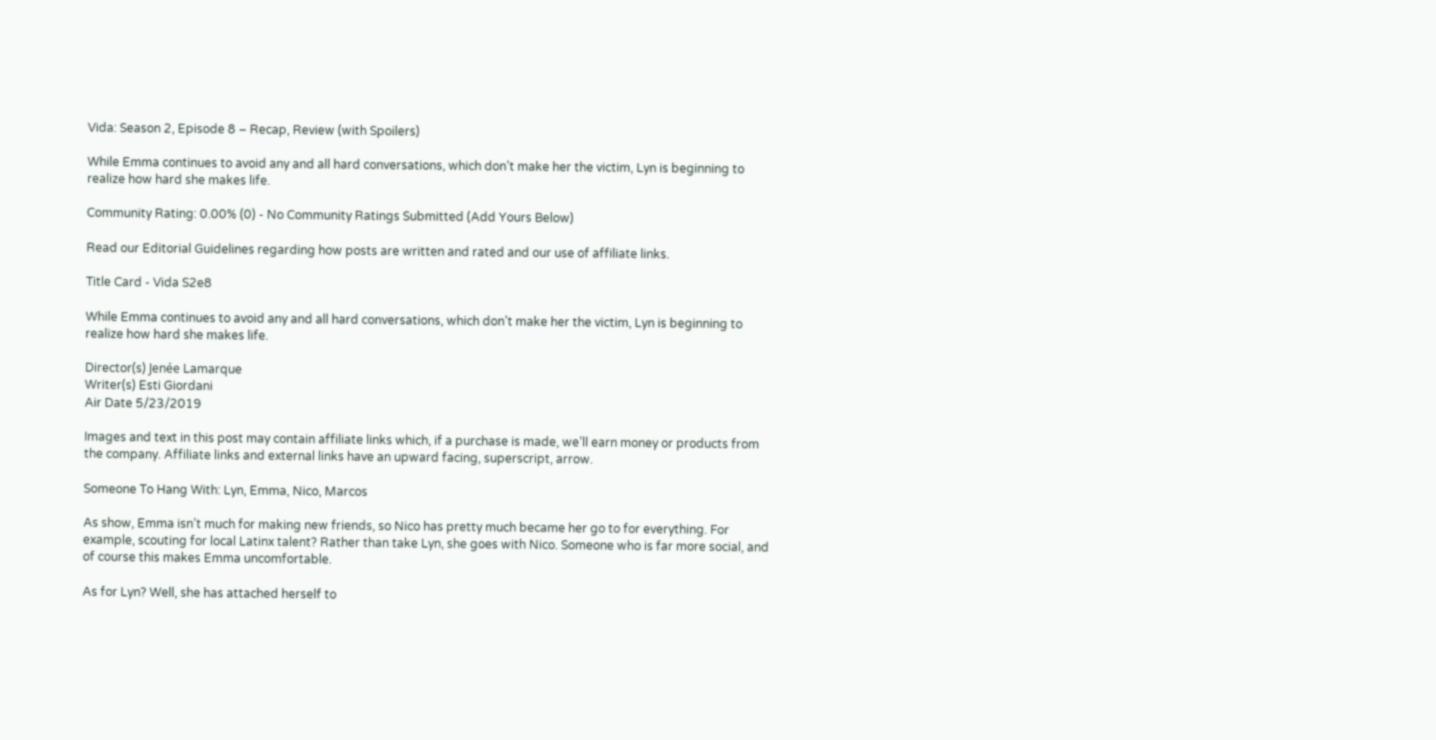Vida: Season 2, Episode 8 – Recap, Review (with Spoilers)

While Emma continues to avoid any and all hard conversations, which don’t make her the victim, Lyn is beginning to realize how hard she makes life.

Community Rating: 0.00% (0) - No Community Ratings Submitted (Add Yours Below)

Read our Editorial Guidelines regarding how posts are written and rated and our use of affiliate links.

Title Card - Vida S2e8

While Emma continues to avoid any and all hard conversations, which don’t make her the victim, Lyn is beginning to realize how hard she makes life.

Director(s) Jenée Lamarque
Writer(s) Esti Giordani
Air Date 5/23/2019

Images and text in this post may contain affiliate links which, if a purchase is made, we’ll earn money or products from the company. Affiliate links and external links have an upward facing, superscript, arrow.

Someone To Hang With: Lyn, Emma, Nico, Marcos

As show, Emma isn’t much for making new friends, so Nico has pretty much became her go to for everything. For example, scouting for local Latinx talent? Rather than take Lyn, she goes with Nico. Someone who is far more social, and of course this makes Emma uncomfortable.

As for Lyn? Well, she has attached herself to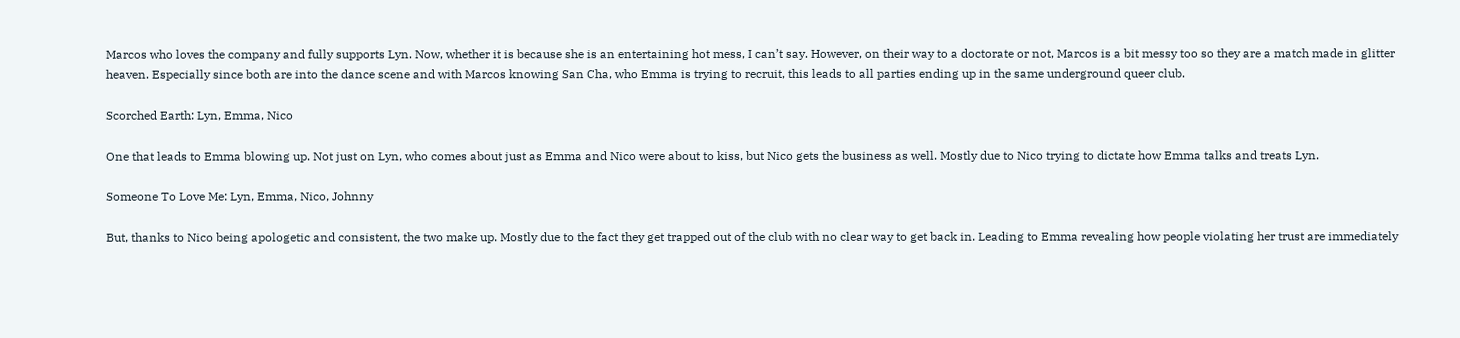Marcos who loves the company and fully supports Lyn. Now, whether it is because she is an entertaining hot mess, I can’t say. However, on their way to a doctorate or not, Marcos is a bit messy too so they are a match made in glitter heaven. Especially since both are into the dance scene and with Marcos knowing San Cha, who Emma is trying to recruit, this leads to all parties ending up in the same underground queer club.

Scorched Earth: Lyn, Emma, Nico

One that leads to Emma blowing up. Not just on Lyn, who comes about just as Emma and Nico were about to kiss, but Nico gets the business as well. Mostly due to Nico trying to dictate how Emma talks and treats Lyn.

Someone To Love Me: Lyn, Emma, Nico, Johnny

But, thanks to Nico being apologetic and consistent, the two make up. Mostly due to the fact they get trapped out of the club with no clear way to get back in. Leading to Emma revealing how people violating her trust are immediately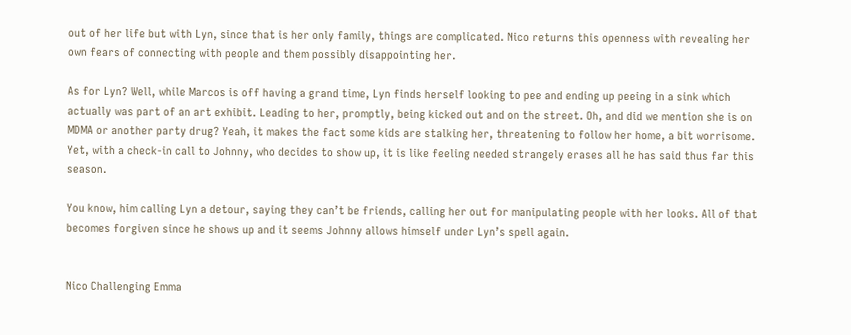out of her life but with Lyn, since that is her only family, things are complicated. Nico returns this openness with revealing her own fears of connecting with people and them possibly disappointing her.

As for Lyn? Well, while Marcos is off having a grand time, Lyn finds herself looking to pee and ending up peeing in a sink which actually was part of an art exhibit. Leading to her, promptly, being kicked out and on the street. Oh, and did we mention she is on MDMA or another party drug? Yeah, it makes the fact some kids are stalking her, threatening to follow her home, a bit worrisome. Yet, with a check-in call to Johnny, who decides to show up, it is like feeling needed strangely erases all he has said thus far this season.

You know, him calling Lyn a detour, saying they can’t be friends, calling her out for manipulating people with her looks. All of that becomes forgiven since he shows up and it seems Johnny allows himself under Lyn’s spell again.


Nico Challenging Emma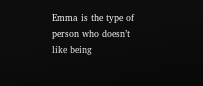Emma is the type of person who doesn’t like being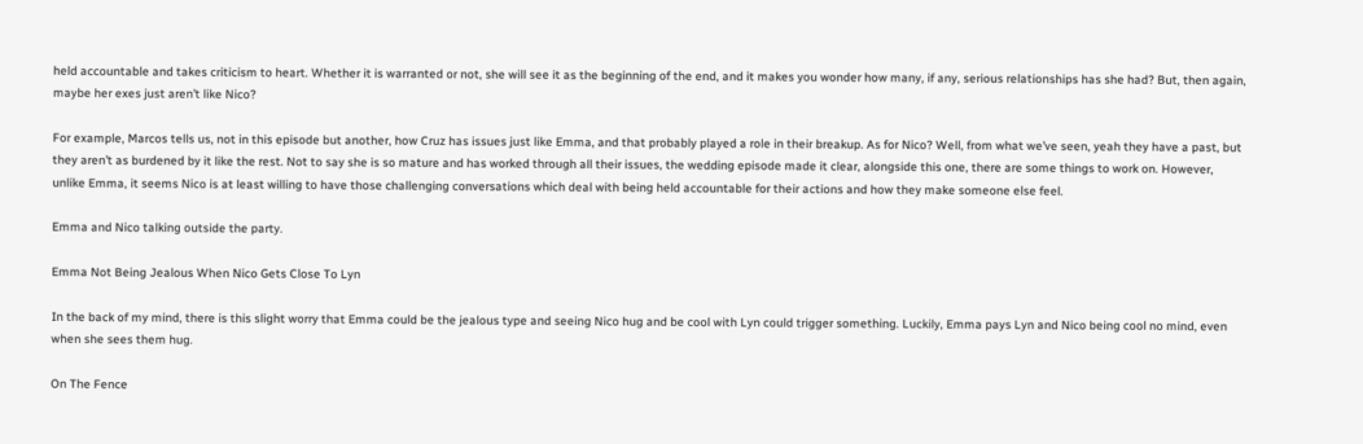held accountable and takes criticism to heart. Whether it is warranted or not, she will see it as the beginning of the end, and it makes you wonder how many, if any, serious relationships has she had? But, then again, maybe her exes just aren’t like Nico?

For example, Marcos tells us, not in this episode but another, how Cruz has issues just like Emma, and that probably played a role in their breakup. As for Nico? Well, from what we’ve seen, yeah they have a past, but they aren’t as burdened by it like the rest. Not to say she is so mature and has worked through all their issues, the wedding episode made it clear, alongside this one, there are some things to work on. However, unlike Emma, it seems Nico is at least willing to have those challenging conversations which deal with being held accountable for their actions and how they make someone else feel.

Emma and Nico talking outside the party.

Emma Not Being Jealous When Nico Gets Close To Lyn

In the back of my mind, there is this slight worry that Emma could be the jealous type and seeing Nico hug and be cool with Lyn could trigger something. Luckily, Emma pays Lyn and Nico being cool no mind, even when she sees them hug.

On The Fence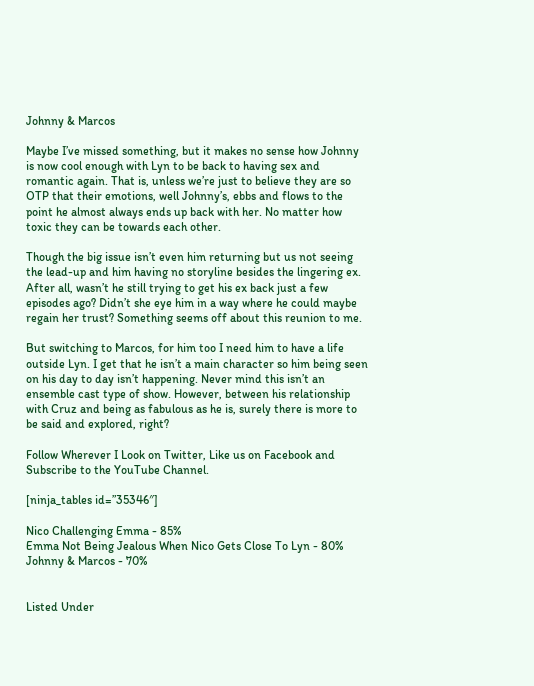Johnny & Marcos

Maybe I’ve missed something, but it makes no sense how Johnny is now cool enough with Lyn to be back to having sex and romantic again. That is, unless we’re just to believe they are so OTP that their emotions, well Johnny’s, ebbs and flows to the point he almost always ends up back with her. No matter how toxic they can be towards each other.

Though the big issue isn’t even him returning but us not seeing the lead-up and him having no storyline besides the lingering ex. After all, wasn’t he still trying to get his ex back just a few episodes ago? Didn’t she eye him in a way where he could maybe regain her trust? Something seems off about this reunion to me.

But switching to Marcos, for him too I need him to have a life outside Lyn. I get that he isn’t a main character so him being seen on his day to day isn’t happening. Never mind this isn’t an ensemble cast type of show. However, between his relationship with Cruz and being as fabulous as he is, surely there is more to be said and explored, right?

Follow Wherever I Look on Twitter, Like us on Facebook and Subscribe to the YouTube Channel.

[ninja_tables id=”35346″]

Nico Challenging Emma - 85%
Emma Not Being Jealous When Nico Gets Close To Lyn - 80%
Johnny & Marcos - 70%


Listed Under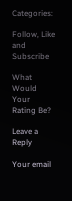Categories:

Follow, Like and Subscribe

What Would Your Rating Be?

Leave a Reply

Your email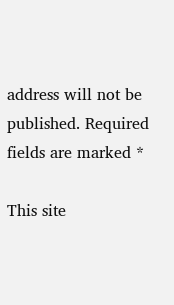address will not be published. Required fields are marked *

This site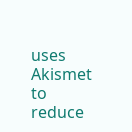uses Akismet to reduce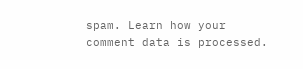spam. Learn how your comment data is processed.